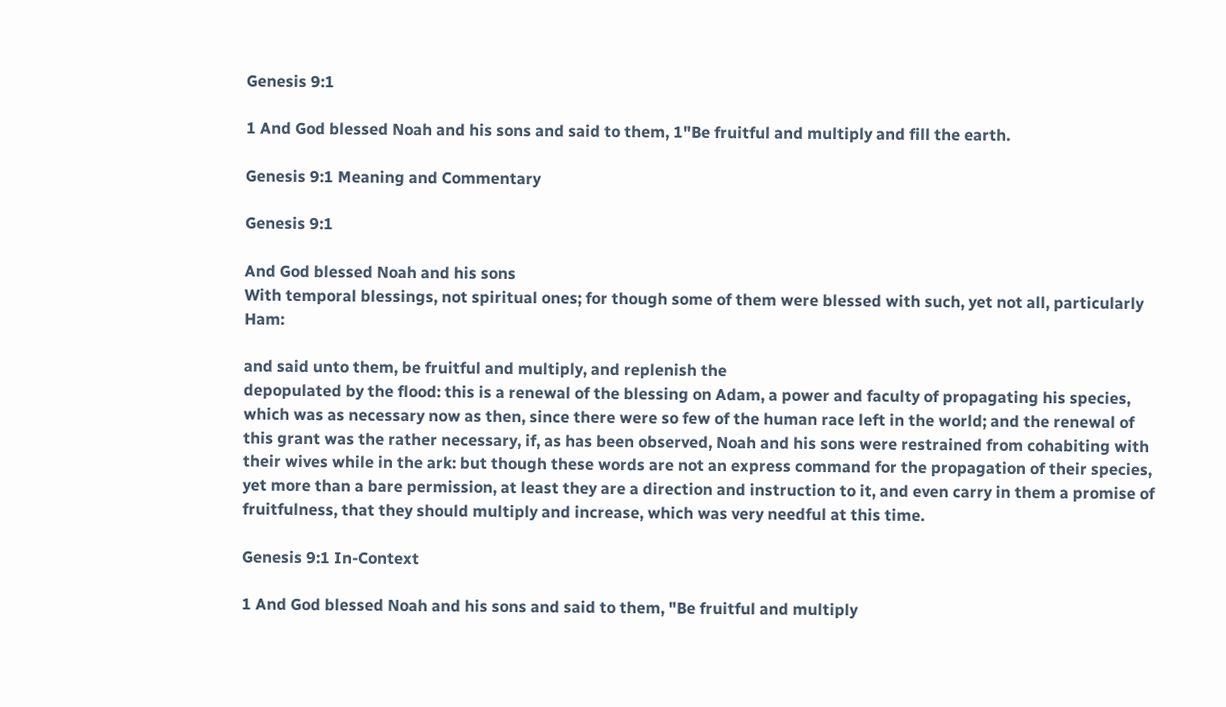Genesis 9:1

1 And God blessed Noah and his sons and said to them, 1"Be fruitful and multiply and fill the earth.

Genesis 9:1 Meaning and Commentary

Genesis 9:1

And God blessed Noah and his sons
With temporal blessings, not spiritual ones; for though some of them were blessed with such, yet not all, particularly Ham:

and said unto them, be fruitful and multiply, and replenish the
depopulated by the flood: this is a renewal of the blessing on Adam, a power and faculty of propagating his species, which was as necessary now as then, since there were so few of the human race left in the world; and the renewal of this grant was the rather necessary, if, as has been observed, Noah and his sons were restrained from cohabiting with their wives while in the ark: but though these words are not an express command for the propagation of their species, yet more than a bare permission, at least they are a direction and instruction to it, and even carry in them a promise of fruitfulness, that they should multiply and increase, which was very needful at this time.

Genesis 9:1 In-Context

1 And God blessed Noah and his sons and said to them, "Be fruitful and multiply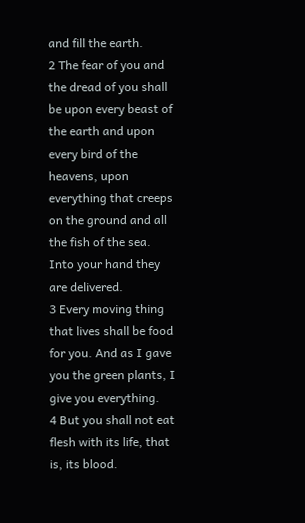and fill the earth.
2 The fear of you and the dread of you shall be upon every beast of the earth and upon every bird of the heavens, upon everything that creeps on the ground and all the fish of the sea. Into your hand they are delivered.
3 Every moving thing that lives shall be food for you. And as I gave you the green plants, I give you everything.
4 But you shall not eat flesh with its life, that is, its blood.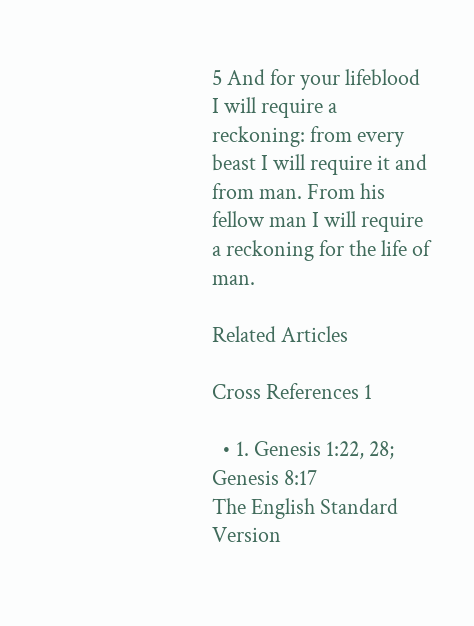5 And for your lifeblood I will require a reckoning: from every beast I will require it and from man. From his fellow man I will require a reckoning for the life of man.

Related Articles

Cross References 1

  • 1. Genesis 1:22, 28; Genesis 8:17
The English Standard Version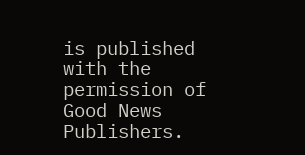is published with the permission of Good News Publishers.